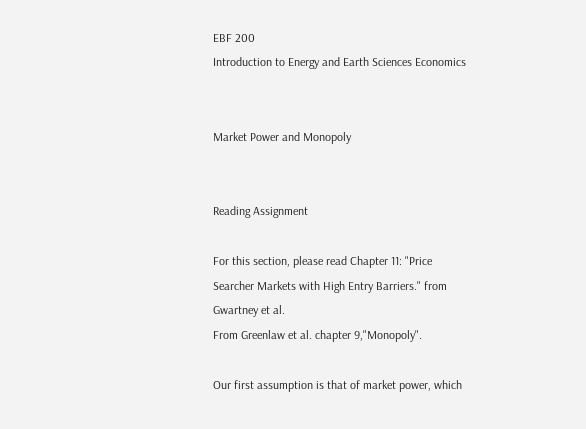EBF 200
Introduction to Energy and Earth Sciences Economics


Market Power and Monopoly


Reading Assignment

For this section, please read Chapter 11: "Price Searcher Markets with High Entry Barriers." from Gwartney et al.
From Greenlaw et al. chapter 9,"Monopoly".

Our first assumption is that of market power, which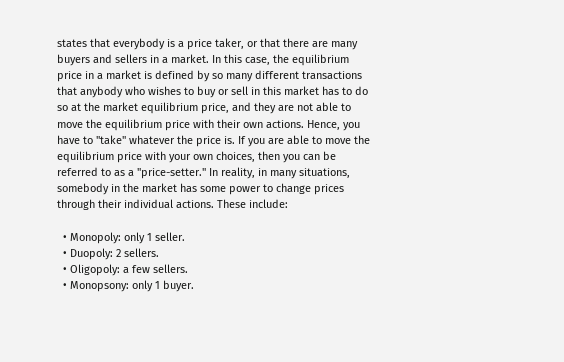states that everybody is a price taker, or that there are many buyers and sellers in a market. In this case, the equilibrium price in a market is defined by so many different transactions that anybody who wishes to buy or sell in this market has to do so at the market equilibrium price, and they are not able to move the equilibrium price with their own actions. Hence, you have to "take" whatever the price is. If you are able to move the equilibrium price with your own choices, then you can be referred to as a "price-setter." In reality, in many situations, somebody in the market has some power to change prices through their individual actions. These include:

  • Monopoly: only 1 seller.
  • Duopoly: 2 sellers.
  • Oligopoly: a few sellers.
  • Monopsony: only 1 buyer.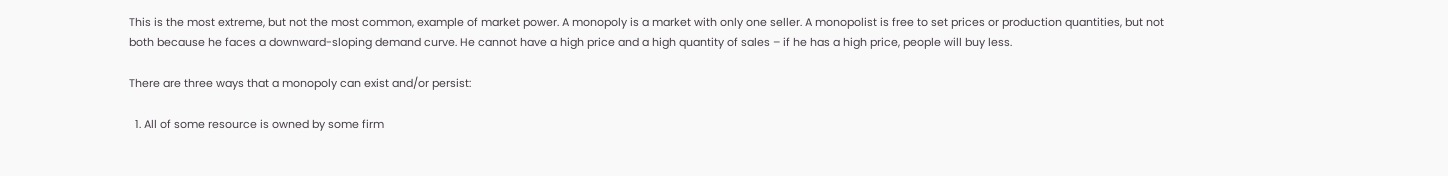This is the most extreme, but not the most common, example of market power. A monopoly is a market with only one seller. A monopolist is free to set prices or production quantities, but not both because he faces a downward-sloping demand curve. He cannot have a high price and a high quantity of sales – if he has a high price, people will buy less.

There are three ways that a monopoly can exist and/or persist:

  1. All of some resource is owned by some firm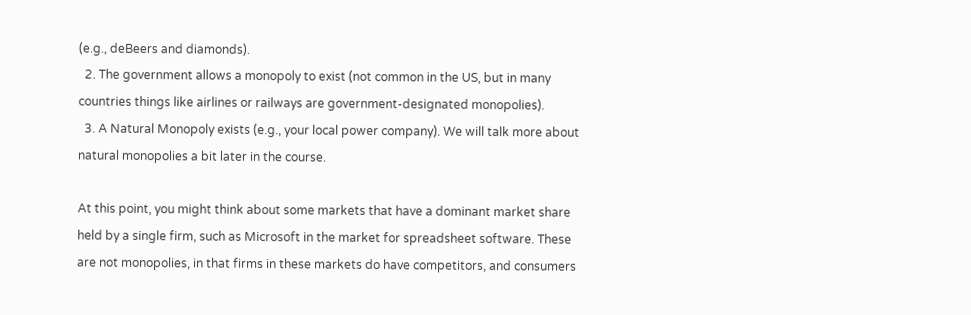(e.g., deBeers and diamonds).
  2. The government allows a monopoly to exist (not common in the US, but in many countries things like airlines or railways are government-designated monopolies).
  3. A Natural Monopoly exists (e.g., your local power company). We will talk more about natural monopolies a bit later in the course.

At this point, you might think about some markets that have a dominant market share held by a single firm, such as Microsoft in the market for spreadsheet software. These are not monopolies, in that firms in these markets do have competitors, and consumers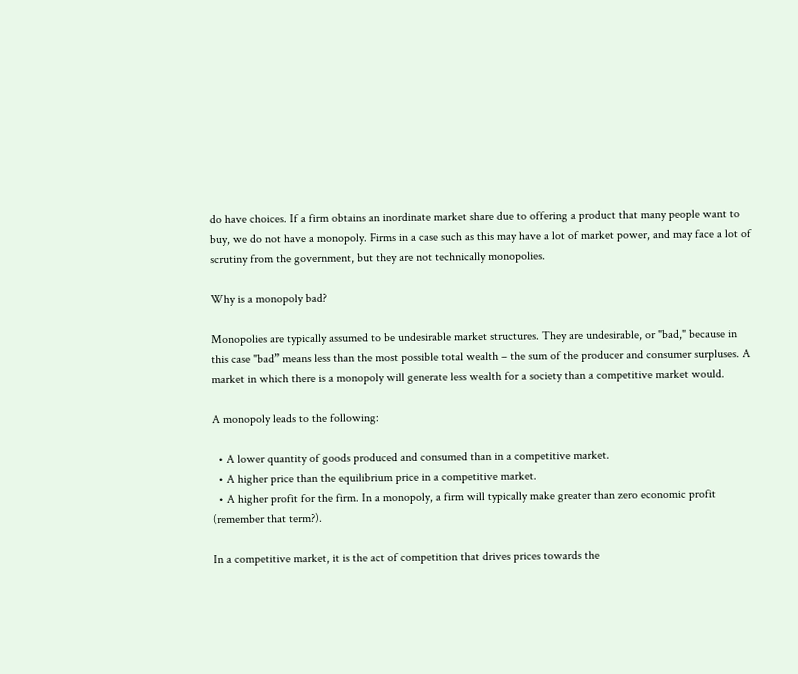do have choices. If a firm obtains an inordinate market share due to offering a product that many people want to buy, we do not have a monopoly. Firms in a case such as this may have a lot of market power, and may face a lot of scrutiny from the government, but they are not technically monopolies.

Why is a monopoly bad?

Monopolies are typically assumed to be undesirable market structures. They are undesirable, or "bad," because in this case "bad” means less than the most possible total wealth – the sum of the producer and consumer surpluses. A market in which there is a monopoly will generate less wealth for a society than a competitive market would.

A monopoly leads to the following:

  • A lower quantity of goods produced and consumed than in a competitive market.
  • A higher price than the equilibrium price in a competitive market.
  • A higher profit for the firm. In a monopoly, a firm will typically make greater than zero economic profit (remember that term?).

In a competitive market, it is the act of competition that drives prices towards the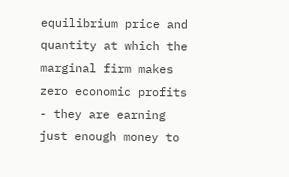equilibrium price and quantity at which the marginal firm makes zero economic profits - they are earning just enough money to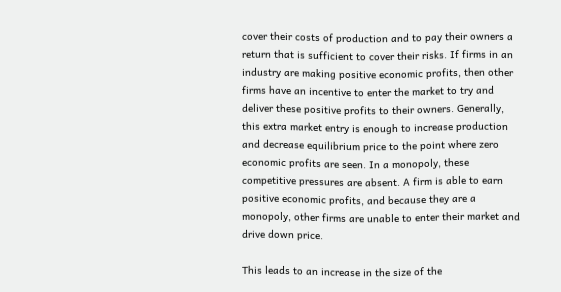cover their costs of production and to pay their owners a return that is sufficient to cover their risks. If firms in an industry are making positive economic profits, then other firms have an incentive to enter the market to try and deliver these positive profits to their owners. Generally, this extra market entry is enough to increase production and decrease equilibrium price to the point where zero economic profits are seen. In a monopoly, these competitive pressures are absent. A firm is able to earn positive economic profits, and because they are a monopoly, other firms are unable to enter their market and drive down price.

This leads to an increase in the size of the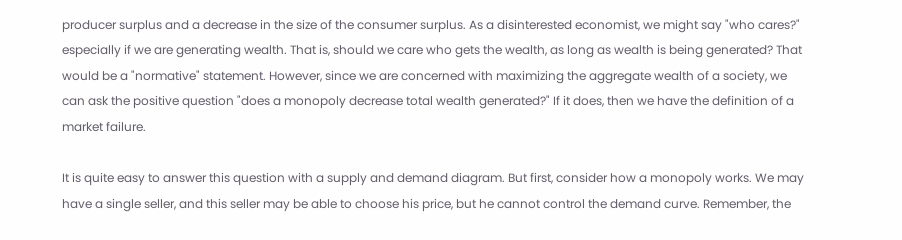producer surplus and a decrease in the size of the consumer surplus. As a disinterested economist, we might say "who cares?" especially if we are generating wealth. That is, should we care who gets the wealth, as long as wealth is being generated? That would be a "normative" statement. However, since we are concerned with maximizing the aggregate wealth of a society, we can ask the positive question "does a monopoly decrease total wealth generated?" If it does, then we have the definition of a market failure.

It is quite easy to answer this question with a supply and demand diagram. But first, consider how a monopoly works. We may have a single seller, and this seller may be able to choose his price, but he cannot control the demand curve. Remember, the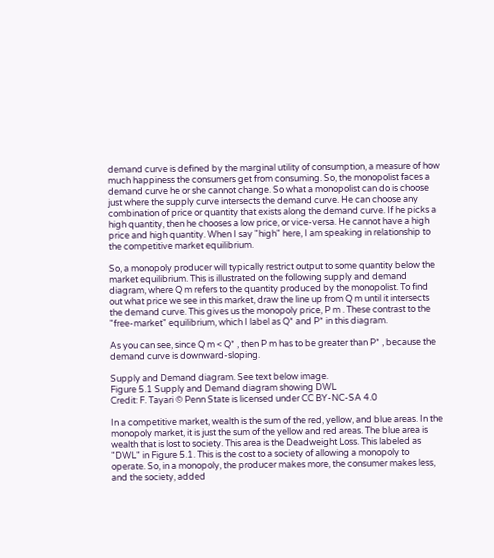demand curve is defined by the marginal utility of consumption, a measure of how much happiness the consumers get from consuming. So, the monopolist faces a demand curve he or she cannot change. So what a monopolist can do is choose just where the supply curve intersects the demand curve. He can choose any combination of price or quantity that exists along the demand curve. If he picks a high quantity, then he chooses a low price, or vice-versa. He cannot have a high price and high quantity. When I say "high" here, I am speaking in relationship to the competitive market equilibrium.

So, a monopoly producer will typically restrict output to some quantity below the market equilibrium. This is illustrated on the following supply and demand diagram, where Q m refers to the quantity produced by the monopolist. To find out what price we see in this market, draw the line up from Q m until it intersects the demand curve. This gives us the monopoly price, P m . These contrast to the "free-market" equilibrium, which I label as Q* and P* in this diagram.

As you can see, since Q m < Q* , then P m has to be greater than P* , because the demand curve is downward-sloping.

Supply and Demand diagram. See text below image.
Figure 5.1 Supply and Demand diagram showing DWL
Credit: F. Tayari © Penn State is licensed under CC BY-NC-SA 4.0

In a competitive market, wealth is the sum of the red, yellow, and blue areas. In the monopoly market, it is just the sum of the yellow and red areas. The blue area is wealth that is lost to society. This area is the Deadweight Loss. This labeled as "DWL" in Figure 5.1. This is the cost to a society of allowing a monopoly to operate. So, in a monopoly, the producer makes more, the consumer makes less, and the society, added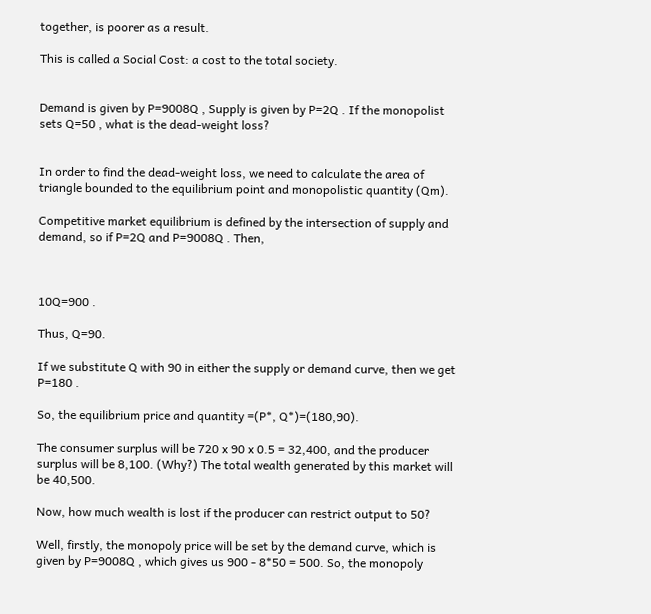together, is poorer as a result.

This is called a Social Cost: a cost to the total society.


Demand is given by P=9008Q , Supply is given by P=2Q . If the monopolist sets Q=50 , what is the dead-weight loss?


In order to find the dead-weight loss, we need to calculate the area of triangle bounded to the equilibrium point and monopolistic quantity (Qm).

Competitive market equilibrium is defined by the intersection of supply and demand, so if P=2Q and P=9008Q . Then,



10Q=900 .

Thus, Q=90.

If we substitute Q with 90 in either the supply or demand curve, then we get P=180 .

So, the equilibrium price and quantity =(P*, Q*)=(180,90).

The consumer surplus will be 720 x 90 x 0.5 = 32,400, and the producer surplus will be 8,100. (Why?) The total wealth generated by this market will be 40,500.

Now, how much wealth is lost if the producer can restrict output to 50?

Well, firstly, the monopoly price will be set by the demand curve, which is given by P=9008Q , which gives us 900 - 8*50 = 500. So, the monopoly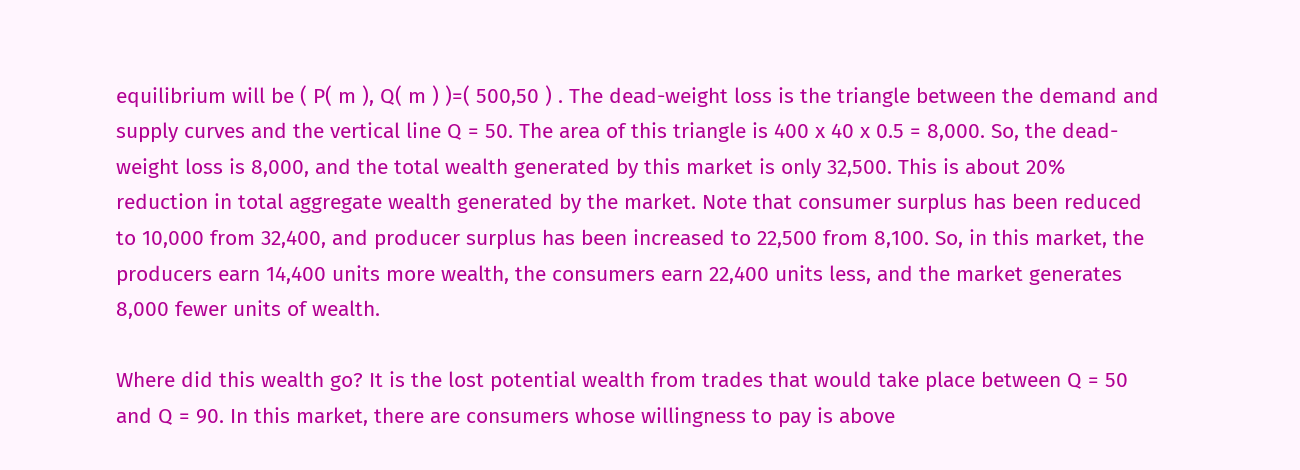equilibrium will be ( P( m ), Q( m ) )=( 500,50 ) . The dead-weight loss is the triangle between the demand and supply curves and the vertical line Q = 50. The area of this triangle is 400 x 40 x 0.5 = 8,000. So, the dead-weight loss is 8,000, and the total wealth generated by this market is only 32,500. This is about 20% reduction in total aggregate wealth generated by the market. Note that consumer surplus has been reduced to 10,000 from 32,400, and producer surplus has been increased to 22,500 from 8,100. So, in this market, the producers earn 14,400 units more wealth, the consumers earn 22,400 units less, and the market generates 8,000 fewer units of wealth.

Where did this wealth go? It is the lost potential wealth from trades that would take place between Q = 50 and Q = 90. In this market, there are consumers whose willingness to pay is above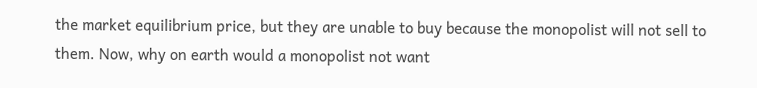the market equilibrium price, but they are unable to buy because the monopolist will not sell to them. Now, why on earth would a monopolist not want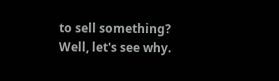to sell something? Well, let's see why.